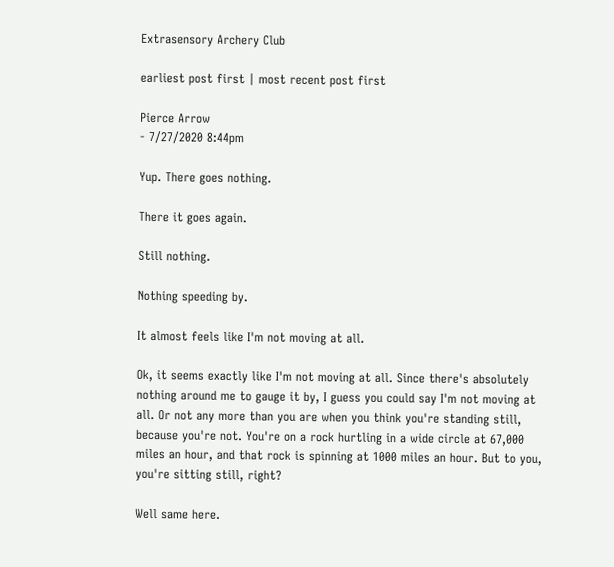Extrasensory Archery Club

earliest post first | most recent post first

Pierce Arrow
- 7/27/2020 8:44pm

Yup. There goes nothing.

There it goes again.

Still nothing.

Nothing speeding by.

It almost feels like I'm not moving at all.

Ok, it seems exactly like I'm not moving at all. Since there's absolutely nothing around me to gauge it by, I guess you could say I'm not moving at all. Or not any more than you are when you think you're standing still, because you're not. You're on a rock hurtling in a wide circle at 67,000 miles an hour, and that rock is spinning at 1000 miles an hour. But to you, you're sitting still, right?

Well same here.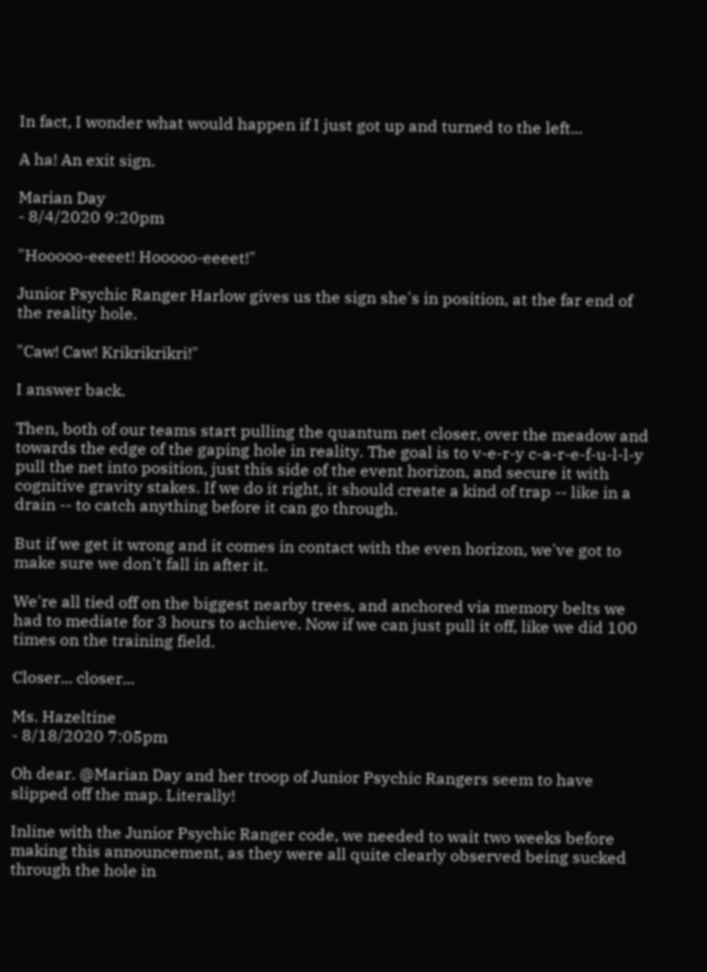In fact, I wonder what would happen if I just got up and turned to the left...

A ha! An exit sign.

Marian Day
- 8/4/2020 9:20pm

"Hooooo-eeeet! Hooooo-eeeet!"

Junior Psychic Ranger Harlow gives us the sign she's in position, at the far end of the reality hole.

"Caw! Caw! Krikrikrikri!"

I answer back.

Then, both of our teams start pulling the quantum net closer, over the meadow and towards the edge of the gaping hole in reality. The goal is to v-e-r-y c-a-r-e-f-u-l-l-y pull the net into position, just this side of the event horizon, and secure it with cognitive gravity stakes. If we do it right, it should create a kind of trap -- like in a drain -- to catch anything before it can go through.

But if we get it wrong and it comes in contact with the even horizon, we've got to make sure we don't fall in after it.

We're all tied off on the biggest nearby trees, and anchored via memory belts we had to mediate for 3 hours to achieve. Now if we can just pull it off, like we did 100 times on the training field.

Closer... closer...

Ms. Hazeltine
- 8/18/2020 7:05pm

Oh dear. @Marian Day and her troop of Junior Psychic Rangers seem to have slipped off the map. Literally!

Inline with the Junior Psychic Ranger code, we needed to wait two weeks before making this announcement, as they were all quite clearly observed being sucked through the hole in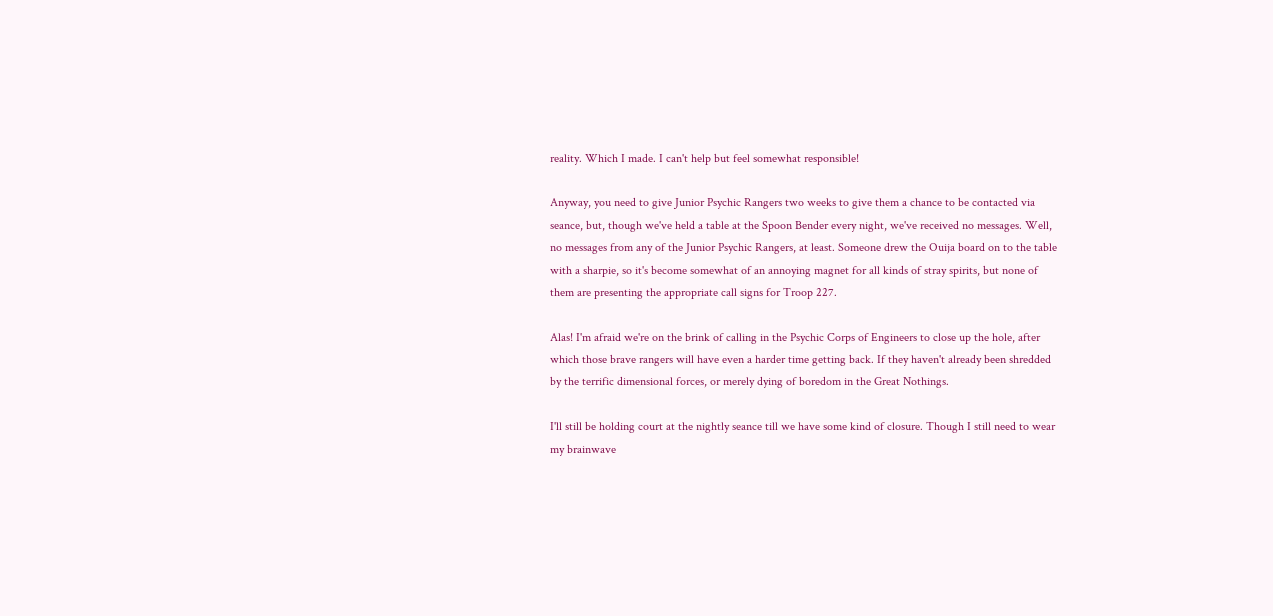reality. Which I made. I can't help but feel somewhat responsible!

Anyway, you need to give Junior Psychic Rangers two weeks to give them a chance to be contacted via seance, but, though we've held a table at the Spoon Bender every night, we've received no messages. Well, no messages from any of the Junior Psychic Rangers, at least. Someone drew the Ouija board on to the table with a sharpie, so it's become somewhat of an annoying magnet for all kinds of stray spirits, but none of them are presenting the appropriate call signs for Troop 227.

Alas! I'm afraid we're on the brink of calling in the Psychic Corps of Engineers to close up the hole, after which those brave rangers will have even a harder time getting back. If they haven't already been shredded by the terrific dimensional forces, or merely dying of boredom in the Great Nothings.

I'll still be holding court at the nightly seance till we have some kind of closure. Though I still need to wear my brainwave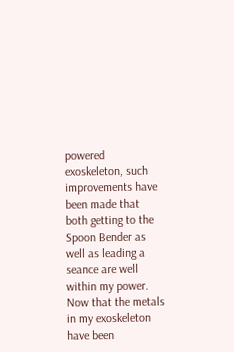powered exoskeleton, such improvements have been made that both getting to the Spoon Bender as well as leading a seance are well within my power. Now that the metals in my exoskeleton have been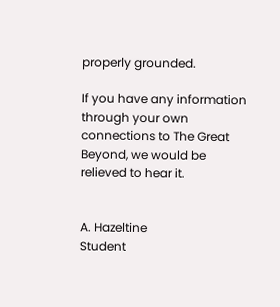properly grounded.

If you have any information through your own connections to The Great Beyond, we would be relieved to hear it.


A. Hazeltine
Student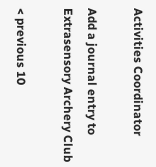Activities Coordinator

Add a journal entry to Extrasensory Archery Club

< previous 10